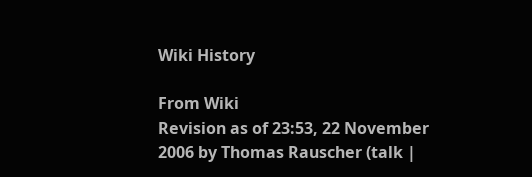Wiki History

From Wiki
Revision as of 23:53, 22 November 2006 by Thomas Rauscher (talk |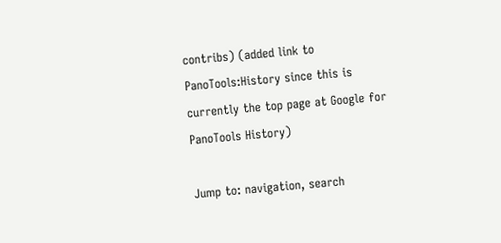contribs) (added link to PanoTools:History since this is currently the top page at Google for PanoTools History)

Jump to: navigation, search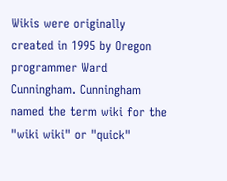Wikis were originally created in 1995 by Oregon programmer Ward Cunningham. Cunningham named the term wiki for the "wiki wiki" or "quick"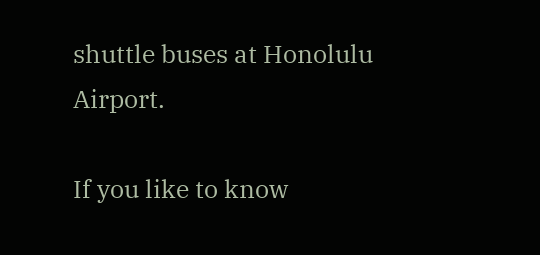shuttle buses at Honolulu Airport.

If you like to know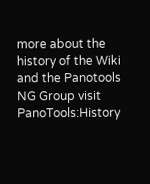more about the history of the Wiki and the Panotools NG Group visit PanoTools:History